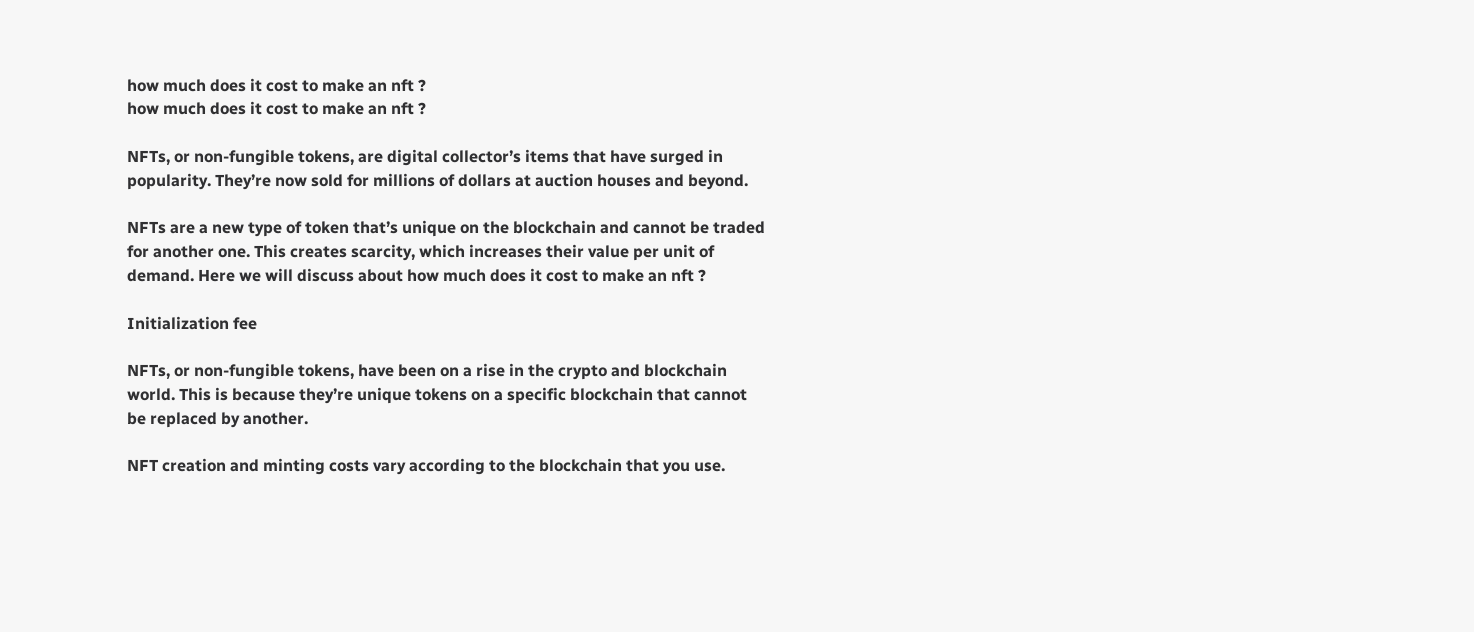how much does it cost to make an nft ?
how much does it cost to make an nft ?

NFTs, or non-fungible tokens, are digital collector’s items that have surged in popularity. They’re now sold for millions of dollars at auction houses and beyond.

NFTs are a new type of token that’s unique on the blockchain and cannot be traded for another one. This creates scarcity, which increases their value per unit of demand. Here we will discuss about how much does it cost to make an nft ?

Initialization fee

NFTs, or non-fungible tokens, have been on a rise in the crypto and blockchain world. This is because they’re unique tokens on a specific blockchain that cannot be replaced by another.

NFT creation and minting costs vary according to the blockchain that you use.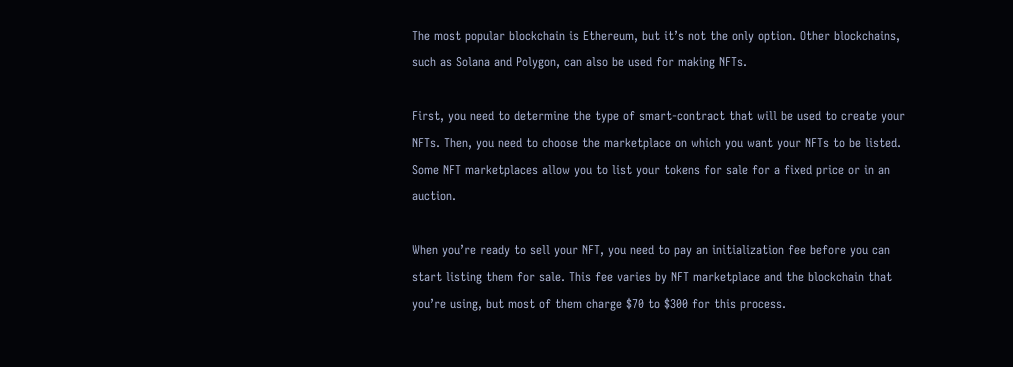The most popular blockchain is Ethereum, but it’s not the only option. Other blockchains, such as Solana and Polygon, can also be used for making NFTs.

First, you need to determine the type of smart-contract that will be used to create your NFTs. Then, you need to choose the marketplace on which you want your NFTs to be listed. Some NFT marketplaces allow you to list your tokens for sale for a fixed price or in an auction.

When you’re ready to sell your NFT, you need to pay an initialization fee before you can start listing them for sale. This fee varies by NFT marketplace and the blockchain that you’re using, but most of them charge $70 to $300 for this process.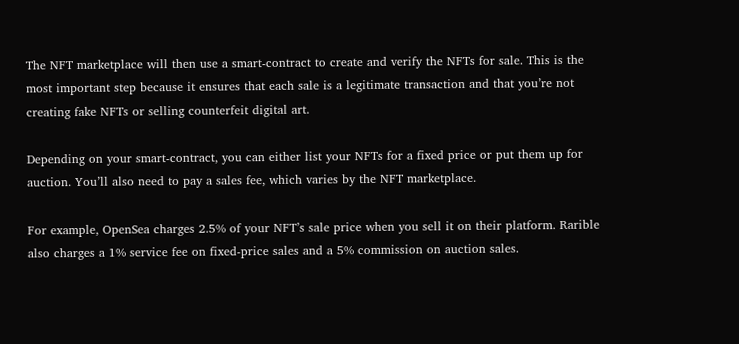The NFT marketplace will then use a smart-contract to create and verify the NFTs for sale. This is the most important step because it ensures that each sale is a legitimate transaction and that you’re not creating fake NFTs or selling counterfeit digital art.

Depending on your smart-contract, you can either list your NFTs for a fixed price or put them up for auction. You’ll also need to pay a sales fee, which varies by the NFT marketplace.

For example, OpenSea charges 2.5% of your NFT’s sale price when you sell it on their platform. Rarible also charges a 1% service fee on fixed-price sales and a 5% commission on auction sales.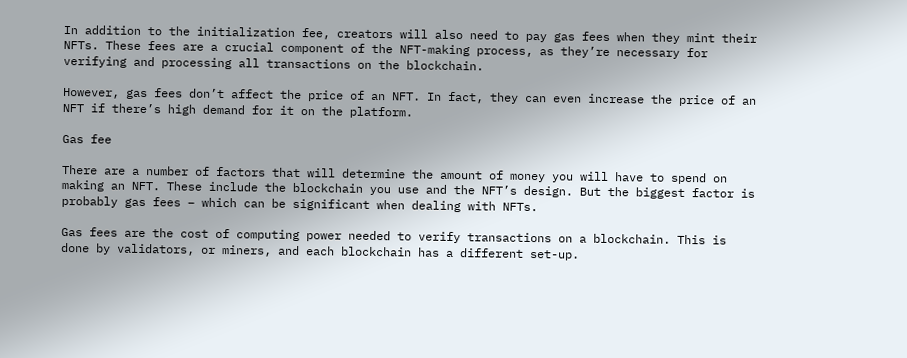In addition to the initialization fee, creators will also need to pay gas fees when they mint their NFTs. These fees are a crucial component of the NFT-making process, as they’re necessary for verifying and processing all transactions on the blockchain.

However, gas fees don’t affect the price of an NFT. In fact, they can even increase the price of an NFT if there’s high demand for it on the platform.

Gas fee

There are a number of factors that will determine the amount of money you will have to spend on making an NFT. These include the blockchain you use and the NFT’s design. But the biggest factor is probably gas fees – which can be significant when dealing with NFTs.

Gas fees are the cost of computing power needed to verify transactions on a blockchain. This is done by validators, or miners, and each blockchain has a different set-up.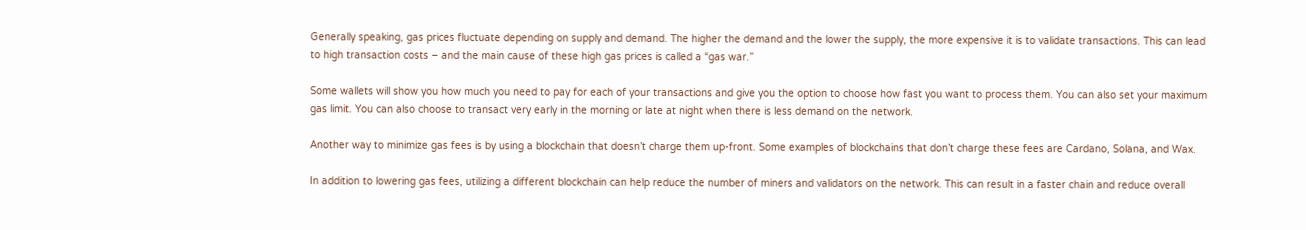Generally speaking, gas prices fluctuate depending on supply and demand. The higher the demand and the lower the supply, the more expensive it is to validate transactions. This can lead to high transaction costs – and the main cause of these high gas prices is called a “gas war.”

Some wallets will show you how much you need to pay for each of your transactions and give you the option to choose how fast you want to process them. You can also set your maximum gas limit. You can also choose to transact very early in the morning or late at night when there is less demand on the network.

Another way to minimize gas fees is by using a blockchain that doesn’t charge them up-front. Some examples of blockchains that don’t charge these fees are Cardano, Solana, and Wax.

In addition to lowering gas fees, utilizing a different blockchain can help reduce the number of miners and validators on the network. This can result in a faster chain and reduce overall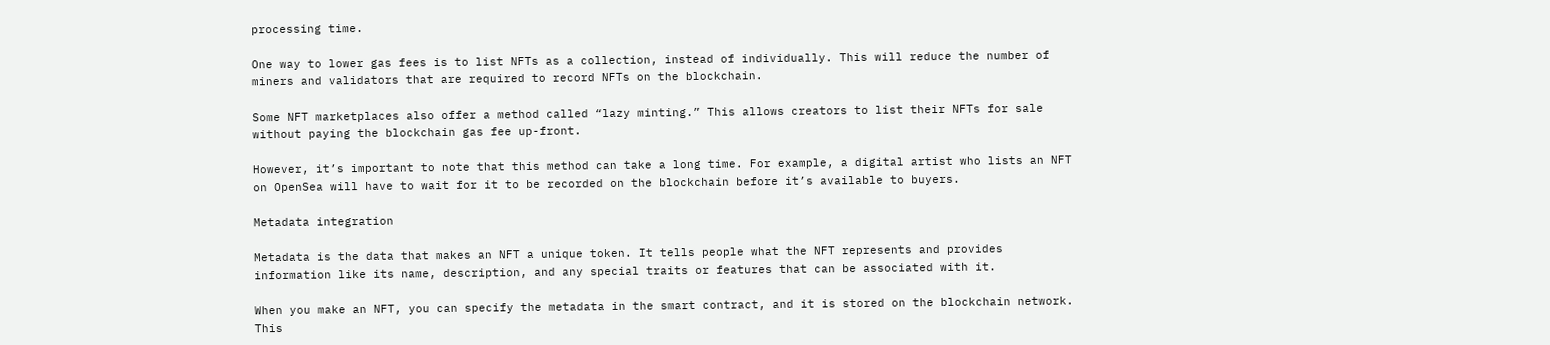processing time.

One way to lower gas fees is to list NFTs as a collection, instead of individually. This will reduce the number of miners and validators that are required to record NFTs on the blockchain.

Some NFT marketplaces also offer a method called “lazy minting.” This allows creators to list their NFTs for sale without paying the blockchain gas fee up-front.

However, it’s important to note that this method can take a long time. For example, a digital artist who lists an NFT on OpenSea will have to wait for it to be recorded on the blockchain before it’s available to buyers.

Metadata integration

Metadata is the data that makes an NFT a unique token. It tells people what the NFT represents and provides information like its name, description, and any special traits or features that can be associated with it.

When you make an NFT, you can specify the metadata in the smart contract, and it is stored on the blockchain network. This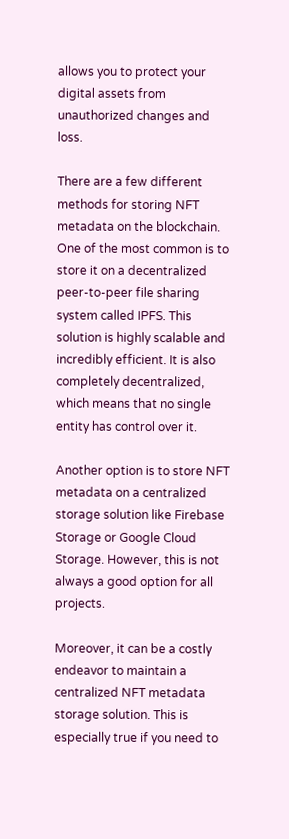allows you to protect your digital assets from unauthorized changes and loss.

There are a few different methods for storing NFT metadata on the blockchain. One of the most common is to store it on a decentralized peer-to-peer file sharing system called IPFS. This solution is highly scalable and incredibly efficient. It is also completely decentralized, which means that no single entity has control over it.

Another option is to store NFT metadata on a centralized storage solution like Firebase Storage or Google Cloud Storage. However, this is not always a good option for all projects.

Moreover, it can be a costly endeavor to maintain a centralized NFT metadata storage solution. This is especially true if you need to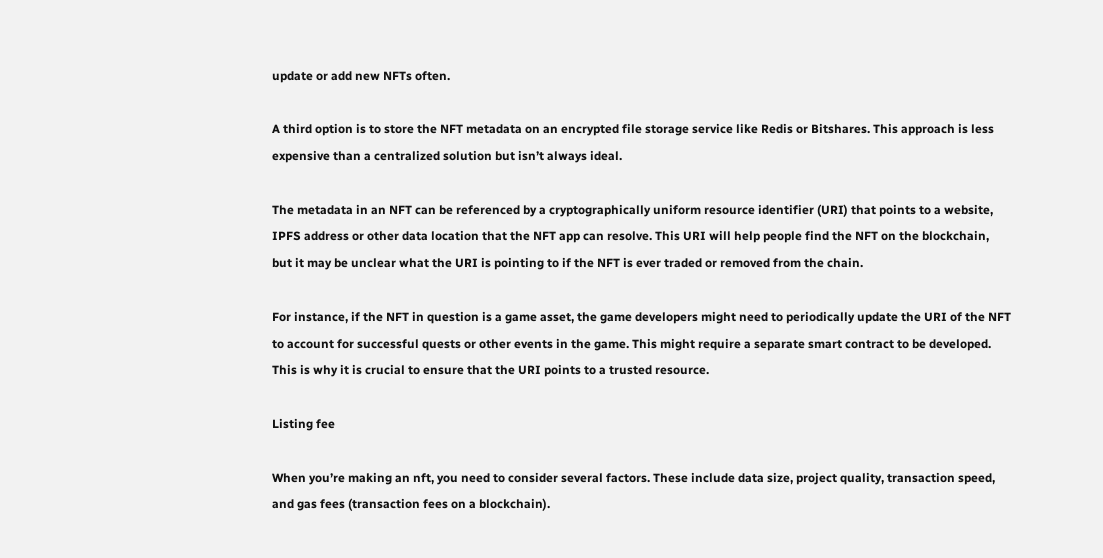update or add new NFTs often.

A third option is to store the NFT metadata on an encrypted file storage service like Redis or Bitshares. This approach is less expensive than a centralized solution but isn’t always ideal.

The metadata in an NFT can be referenced by a cryptographically uniform resource identifier (URI) that points to a website, IPFS address or other data location that the NFT app can resolve. This URI will help people find the NFT on the blockchain, but it may be unclear what the URI is pointing to if the NFT is ever traded or removed from the chain.

For instance, if the NFT in question is a game asset, the game developers might need to periodically update the URI of the NFT to account for successful quests or other events in the game. This might require a separate smart contract to be developed. This is why it is crucial to ensure that the URI points to a trusted resource.

Listing fee

When you’re making an nft, you need to consider several factors. These include data size, project quality, transaction speed, and gas fees (transaction fees on a blockchain).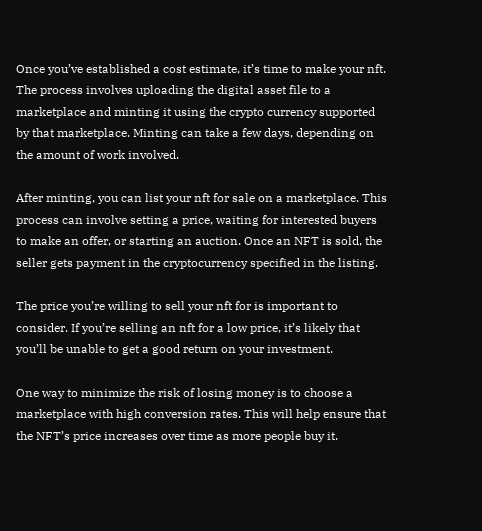Once you’ve established a cost estimate, it’s time to make your nft. The process involves uploading the digital asset file to a marketplace and minting it using the crypto currency supported by that marketplace. Minting can take a few days, depending on the amount of work involved.

After minting, you can list your nft for sale on a marketplace. This process can involve setting a price, waiting for interested buyers to make an offer, or starting an auction. Once an NFT is sold, the seller gets payment in the cryptocurrency specified in the listing.

The price you’re willing to sell your nft for is important to consider. If you’re selling an nft for a low price, it’s likely that you’ll be unable to get a good return on your investment.

One way to minimize the risk of losing money is to choose a marketplace with high conversion rates. This will help ensure that the NFT’s price increases over time as more people buy it.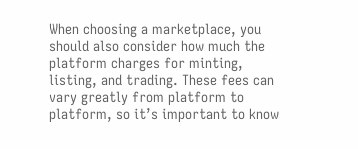When choosing a marketplace, you should also consider how much the platform charges for minting, listing, and trading. These fees can vary greatly from platform to platform, so it’s important to know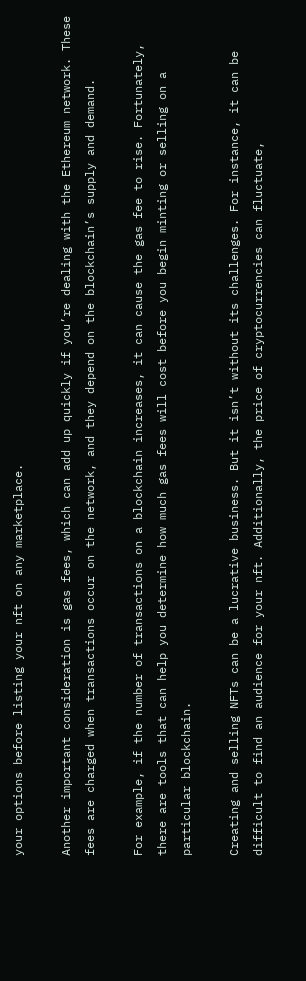your options before listing your nft on any marketplace.

Another important consideration is gas fees, which can add up quickly if you’re dealing with the Ethereum network. These fees are charged when transactions occur on the network, and they depend on the blockchain’s supply and demand.

For example, if the number of transactions on a blockchain increases, it can cause the gas fee to rise. Fortunately, there are tools that can help you determine how much gas fees will cost before you begin minting or selling on a particular blockchain.

Creating and selling NFTs can be a lucrative business. But it isn’t without its challenges. For instance, it can be difficult to find an audience for your nft. Additionally, the price of cryptocurrencies can fluctuate,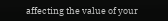affecting the value of your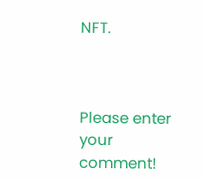NFT.



Please enter your comment!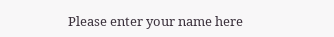Please enter your name here